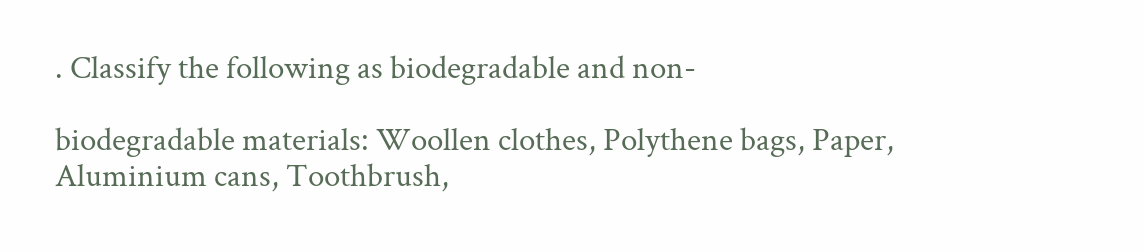. Classify the following as biodegradable and non-

biodegradable materials: Woollen clothes, Polythene bags, Paper, Aluminium cans, Toothbrush,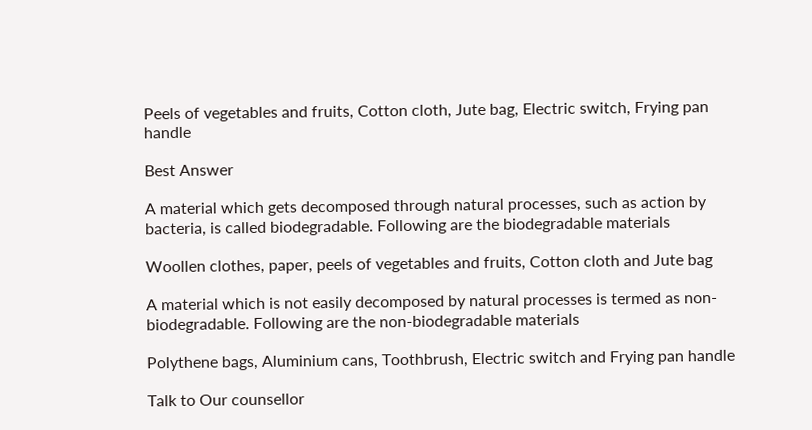Peels of vegetables and fruits, Cotton cloth, Jute bag, Electric switch, Frying pan handle

Best Answer

A material which gets decomposed through natural processes, such as action by bacteria, is called biodegradable. Following are the biodegradable materials

Woollen clothes, paper, peels of vegetables and fruits, Cotton cloth and Jute bag

A material which is not easily decomposed by natural processes is termed as non-biodegradable. Following are the non-biodegradable materials

Polythene bags, Aluminium cans, Toothbrush, Electric switch and Frying pan handle

Talk to Our counsellor